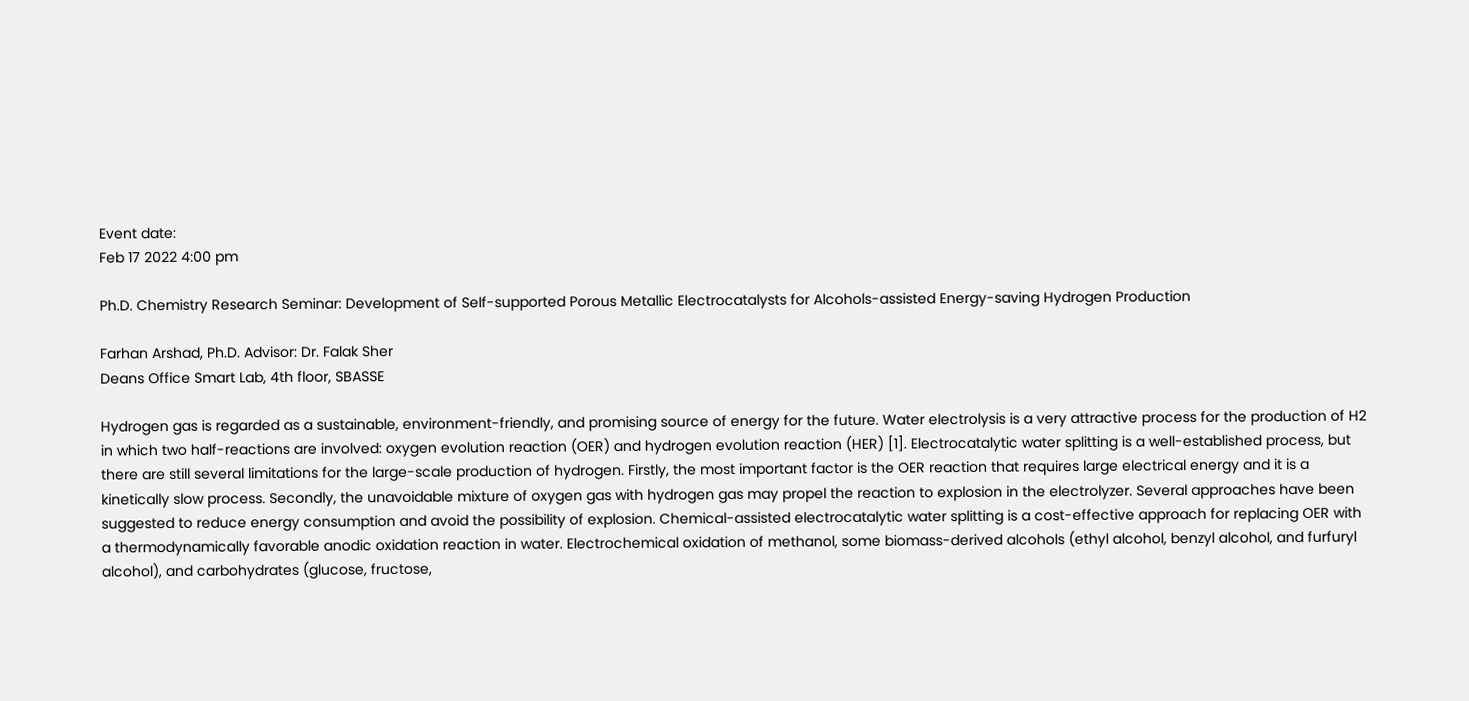Event date:
Feb 17 2022 4:00 pm

Ph.D. Chemistry Research Seminar: Development of Self-supported Porous Metallic Electrocatalysts for Alcohols-assisted Energy-saving Hydrogen Production

Farhan Arshad, Ph.D. Advisor: Dr. Falak Sher
Deans Office Smart Lab, 4th floor, SBASSE

Hydrogen gas is regarded as a sustainable, environment-friendly, and promising source of energy for the future. Water electrolysis is a very attractive process for the production of H2 in which two half-reactions are involved: oxygen evolution reaction (OER) and hydrogen evolution reaction (HER) [1]. Electrocatalytic water splitting is a well-established process, but there are still several limitations for the large-scale production of hydrogen. Firstly, the most important factor is the OER reaction that requires large electrical energy and it is a kinetically slow process. Secondly, the unavoidable mixture of oxygen gas with hydrogen gas may propel the reaction to explosion in the electrolyzer. Several approaches have been suggested to reduce energy consumption and avoid the possibility of explosion. Chemical-assisted electrocatalytic water splitting is a cost-effective approach for replacing OER with a thermodynamically favorable anodic oxidation reaction in water. Electrochemical oxidation of methanol, some biomass-derived alcohols (ethyl alcohol, benzyl alcohol, and furfuryl alcohol), and carbohydrates (glucose, fructose,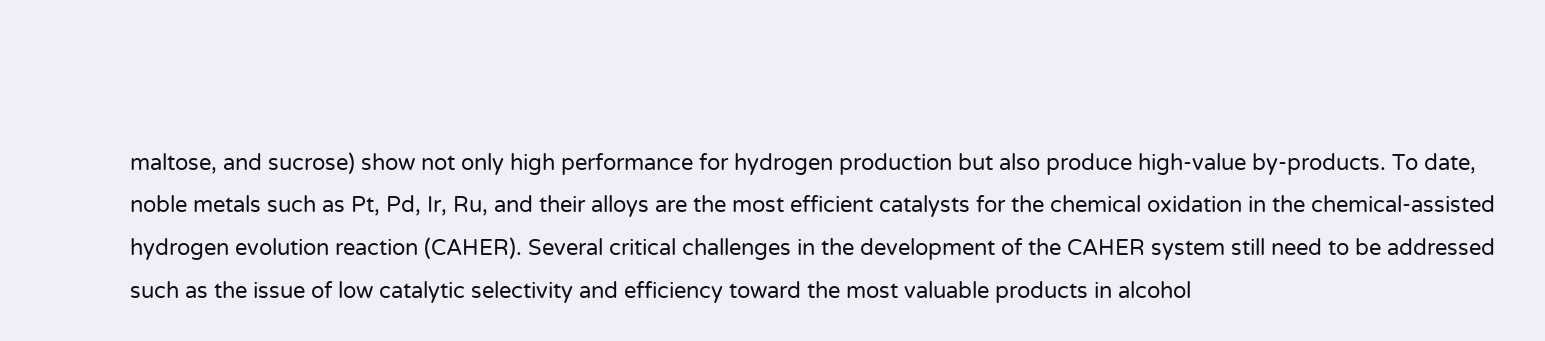maltose, and sucrose) show not only high performance for hydrogen production but also produce high-value by-products. To date, noble metals such as Pt, Pd, Ir, Ru, and their alloys are the most efficient catalysts for the chemical oxidation in the chemical-assisted hydrogen evolution reaction (CAHER). Several critical challenges in the development of the CAHER system still need to be addressed such as the issue of low catalytic selectivity and efficiency toward the most valuable products in alcohol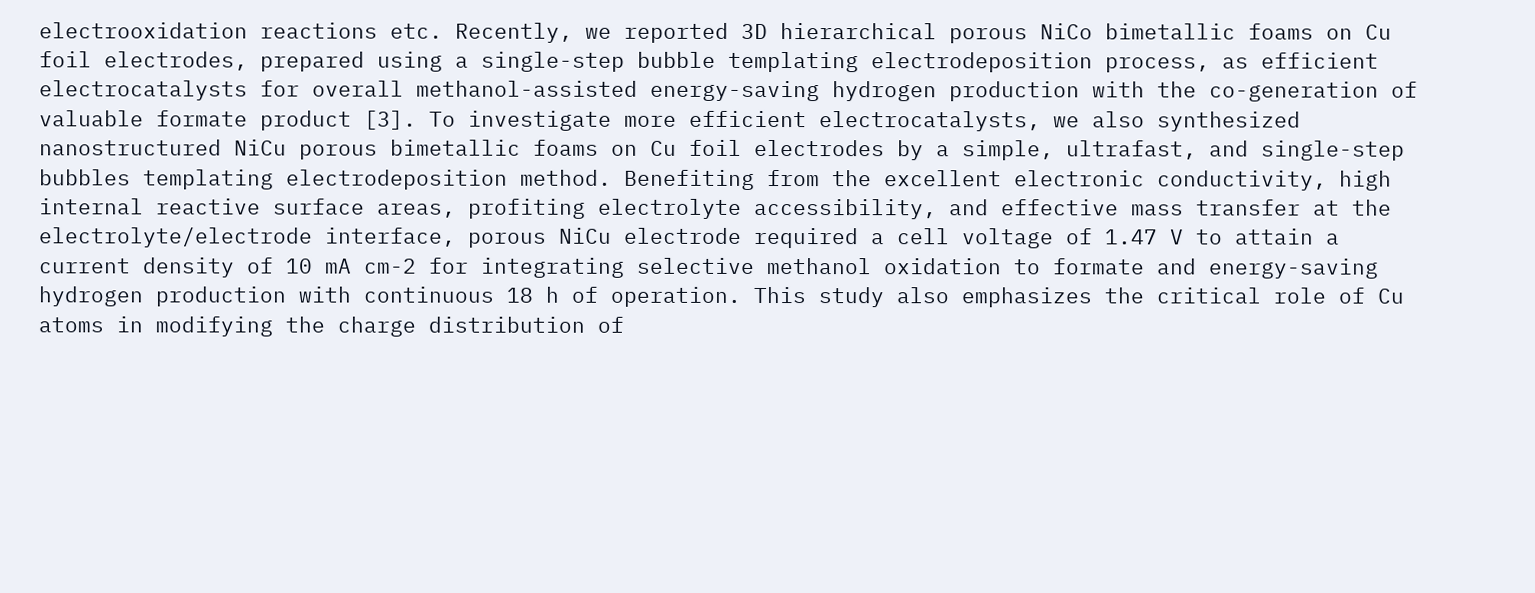electrooxidation reactions etc. Recently, we reported 3D hierarchical porous NiCo bimetallic foams on Cu foil electrodes, prepared using a single-step bubble templating electrodeposition process, as efficient electrocatalysts for overall methanol-assisted energy-saving hydrogen production with the co-generation of valuable formate product [3]. To investigate more efficient electrocatalysts, we also synthesized nanostructured NiCu porous bimetallic foams on Cu foil electrodes by a simple, ultrafast, and single-step bubbles templating electrodeposition method. Benefiting from the excellent electronic conductivity, high internal reactive surface areas, profiting electrolyte accessibility, and effective mass transfer at the electrolyte/electrode interface, porous NiCu electrode required a cell voltage of 1.47 V to attain a current density of 10 mA cm-2 for integrating selective methanol oxidation to formate and energy-saving hydrogen production with continuous 18 h of operation. This study also emphasizes the critical role of Cu atoms in modifying the charge distribution of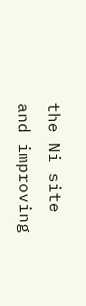the Ni site and improving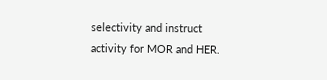selectivity and instruct activity for MOR and HER.